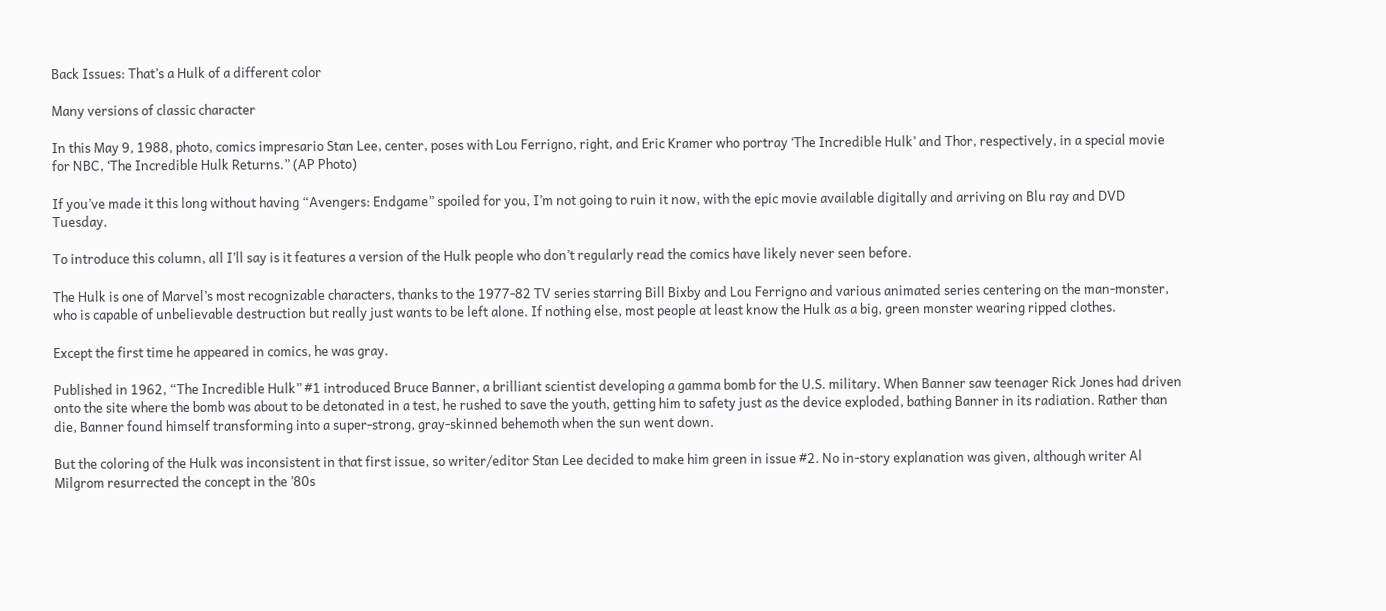Back Issues: That’s a Hulk of a different color

Many versions of classic character

In this May 9, 1988, photo, comics impresario Stan Lee, center, poses with Lou Ferrigno, right, and Eric Kramer who portray ‘The Incredible Hulk’ and Thor, respectively, in a special movie for NBC, ‘The Incredible Hulk Returns.” (AP Photo)

If you’ve made it this long without having “Avengers: Endgame” spoiled for you, I’m not going to ruin it now, with the epic movie available digitally and arriving on Blu ray and DVD Tuesday.

To introduce this column, all I’ll say is it features a version of the Hulk people who don’t regularly read the comics have likely never seen before.

The Hulk is one of Marvel’s most recognizable characters, thanks to the 1977-82 TV series starring Bill Bixby and Lou Ferrigno and various animated series centering on the man-monster, who is capable of unbelievable destruction but really just wants to be left alone. If nothing else, most people at least know the Hulk as a big, green monster wearing ripped clothes.

Except the first time he appeared in comics, he was gray.

Published in 1962, “The Incredible Hulk” #1 introduced Bruce Banner, a brilliant scientist developing a gamma bomb for the U.S. military. When Banner saw teenager Rick Jones had driven onto the site where the bomb was about to be detonated in a test, he rushed to save the youth, getting him to safety just as the device exploded, bathing Banner in its radiation. Rather than die, Banner found himself transforming into a super-strong, gray-skinned behemoth when the sun went down.

But the coloring of the Hulk was inconsistent in that first issue, so writer/editor Stan Lee decided to make him green in issue #2. No in-story explanation was given, although writer Al Milgrom resurrected the concept in the ’80s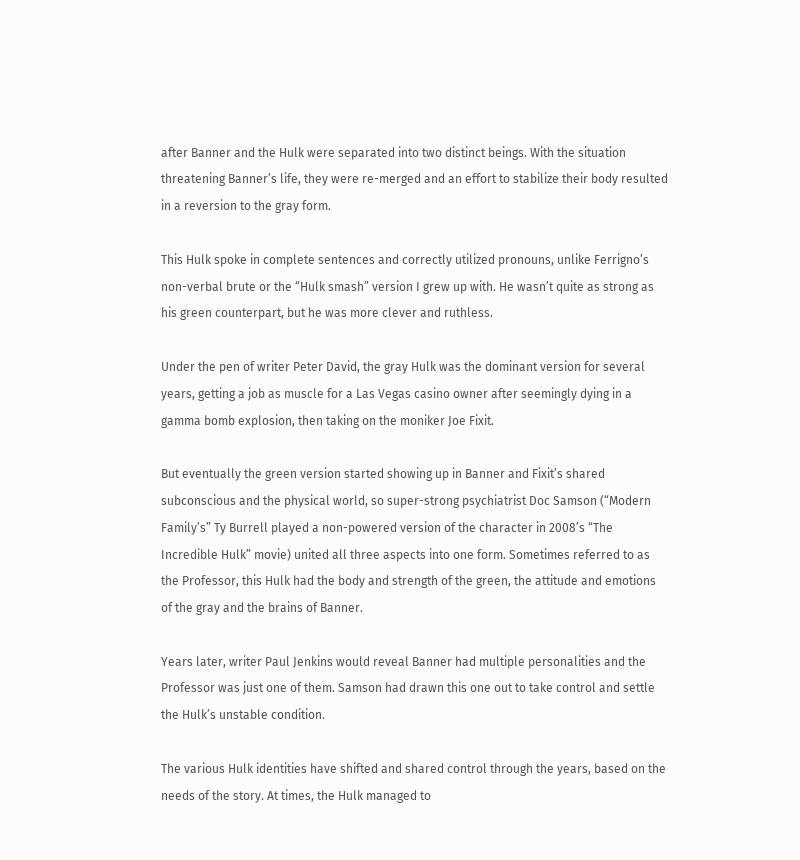after Banner and the Hulk were separated into two distinct beings. With the situation threatening Banner’s life, they were re-merged and an effort to stabilize their body resulted in a reversion to the gray form.

This Hulk spoke in complete sentences and correctly utilized pronouns, unlike Ferrigno’s non-verbal brute or the “Hulk smash” version I grew up with. He wasn’t quite as strong as his green counterpart, but he was more clever and ruthless.

Under the pen of writer Peter David, the gray Hulk was the dominant version for several years, getting a job as muscle for a Las Vegas casino owner after seemingly dying in a gamma bomb explosion, then taking on the moniker Joe Fixit.

But eventually the green version started showing up in Banner and Fixit’s shared subconscious and the physical world, so super-strong psychiatrist Doc Samson (“Modern Family’s” Ty Burrell played a non-powered version of the character in 2008’s “The Incredible Hulk” movie) united all three aspects into one form. Sometimes referred to as the Professor, this Hulk had the body and strength of the green, the attitude and emotions of the gray and the brains of Banner.

Years later, writer Paul Jenkins would reveal Banner had multiple personalities and the Professor was just one of them. Samson had drawn this one out to take control and settle the Hulk’s unstable condition.

The various Hulk identities have shifted and shared control through the years, based on the needs of the story. At times, the Hulk managed to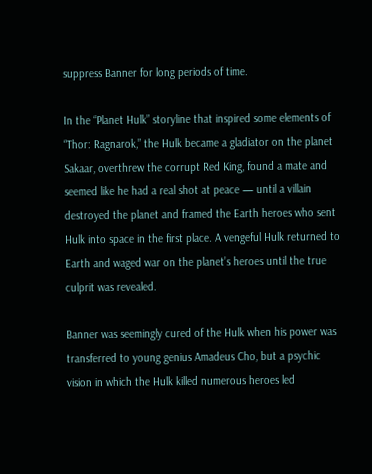suppress Banner for long periods of time.

In the “Planet Hulk” storyline that inspired some elements of “Thor: Ragnarok,” the Hulk became a gladiator on the planet Sakaar, overthrew the corrupt Red King, found a mate and seemed like he had a real shot at peace — until a villain destroyed the planet and framed the Earth heroes who sent Hulk into space in the first place. A vengeful Hulk returned to Earth and waged war on the planet’s heroes until the true culprit was revealed.

Banner was seemingly cured of the Hulk when his power was transferred to young genius Amadeus Cho, but a psychic vision in which the Hulk killed numerous heroes led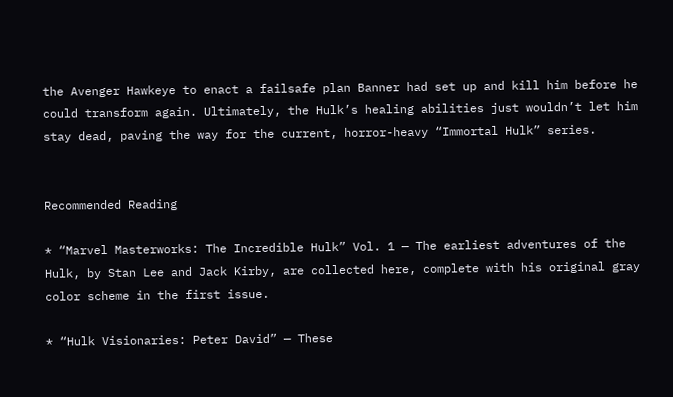the Avenger Hawkeye to enact a failsafe plan Banner had set up and kill him before he could transform again. Ultimately, the Hulk’s healing abilities just wouldn’t let him stay dead, paving the way for the current, horror-heavy “Immortal Hulk” series.


Recommended Reading

* “Marvel Masterworks: The Incredible Hulk” Vol. 1 — The earliest adventures of the Hulk, by Stan Lee and Jack Kirby, are collected here, complete with his original gray color scheme in the first issue.

* “Hulk Visionaries: Peter David” — These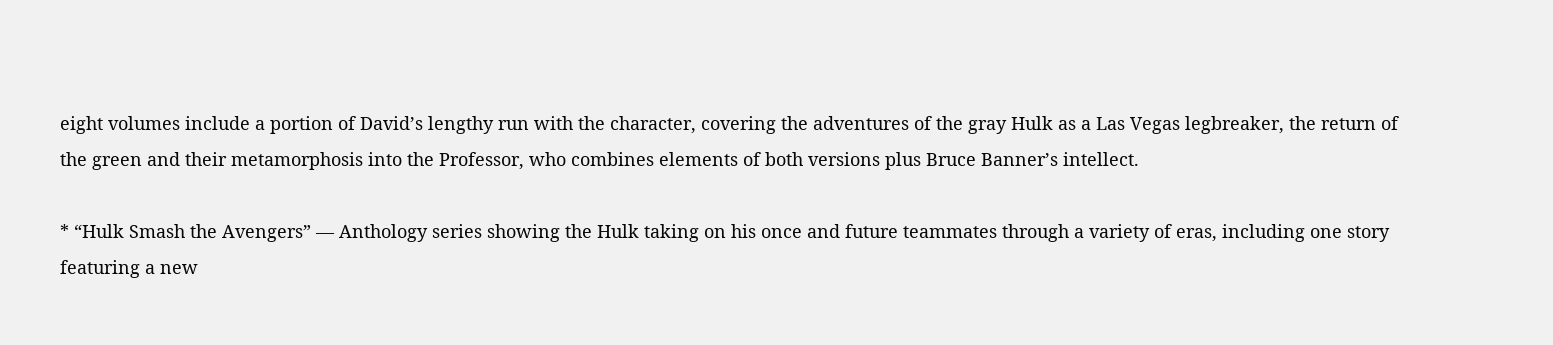eight volumes include a portion of David’s lengthy run with the character, covering the adventures of the gray Hulk as a Las Vegas legbreaker, the return of the green and their metamorphosis into the Professor, who combines elements of both versions plus Bruce Banner’s intellect.

* “Hulk Smash the Avengers” — Anthology series showing the Hulk taking on his once and future teammates through a variety of eras, including one story featuring a new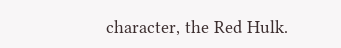character, the Red Hulk.